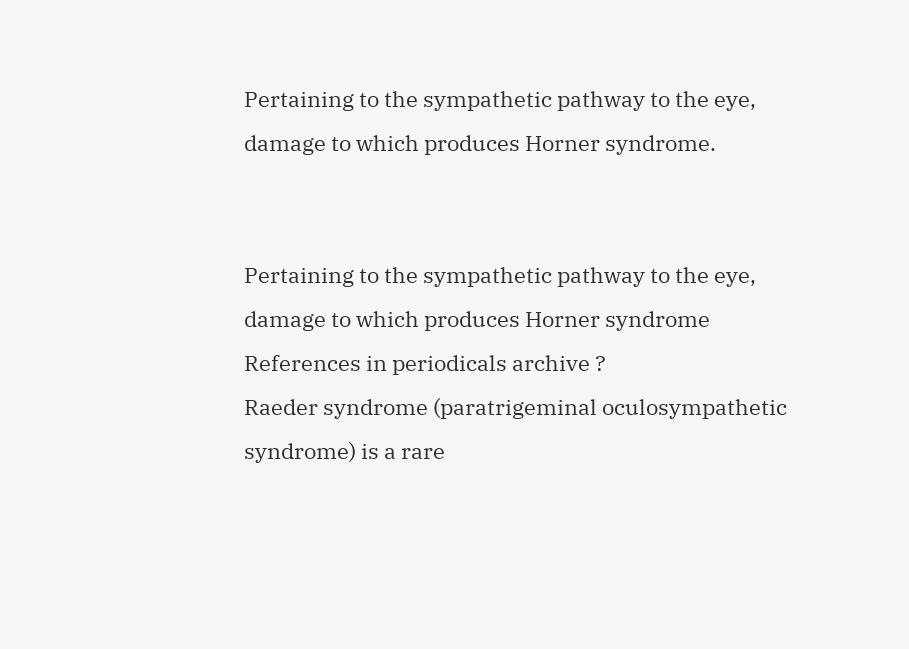Pertaining to the sympathetic pathway to the eye, damage to which produces Horner syndrome.


Pertaining to the sympathetic pathway to the eye, damage to which produces Horner syndrome
References in periodicals archive ?
Raeder syndrome (paratrigeminal oculosympathetic syndrome) is a rare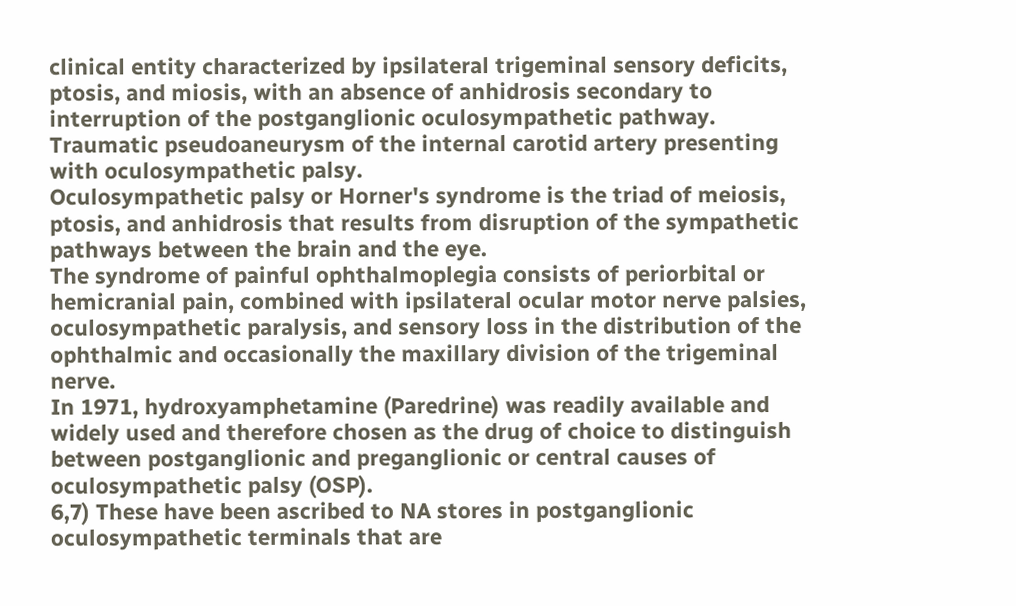clinical entity characterized by ipsilateral trigeminal sensory deficits, ptosis, and miosis, with an absence of anhidrosis secondary to interruption of the postganglionic oculosympathetic pathway.
Traumatic pseudoaneurysm of the internal carotid artery presenting with oculosympathetic palsy.
Oculosympathetic palsy or Horner's syndrome is the triad of meiosis, ptosis, and anhidrosis that results from disruption of the sympathetic pathways between the brain and the eye.
The syndrome of painful ophthalmoplegia consists of periorbital or hemicranial pain, combined with ipsilateral ocular motor nerve palsies, oculosympathetic paralysis, and sensory loss in the distribution of the ophthalmic and occasionally the maxillary division of the trigeminal nerve.
In 1971, hydroxyamphetamine (Paredrine) was readily available and widely used and therefore chosen as the drug of choice to distinguish between postganglionic and preganglionic or central causes of oculosympathetic palsy (OSP).
6,7) These have been ascribed to NA stores in postganglionic oculosympathetic terminals that are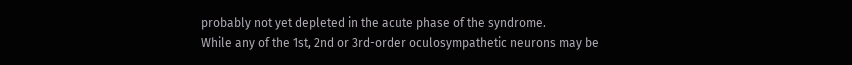probably not yet depleted in the acute phase of the syndrome.
While any of the 1st, 2nd or 3rd-order oculosympathetic neurons may be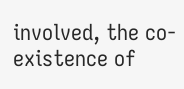involved, the co-existence of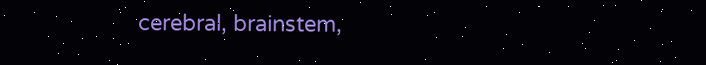cerebral, brainstem,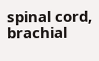spinal cord, brachial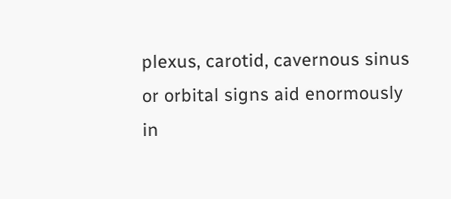plexus, carotid, cavernous sinus or orbital signs aid enormously in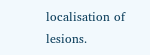localisation of lesions.